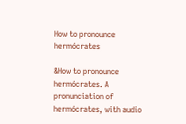How to pronounce hermócrates

&How to pronounce hermócrates. A pronunciation of hermócrates, with audio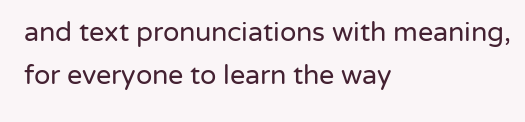and text pronunciations with meaning, for everyone to learn the way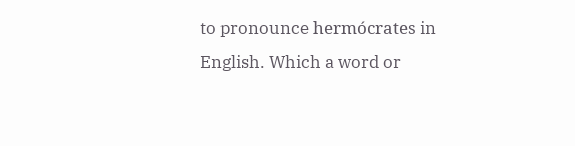to pronounce hermócrates in English. Which a word or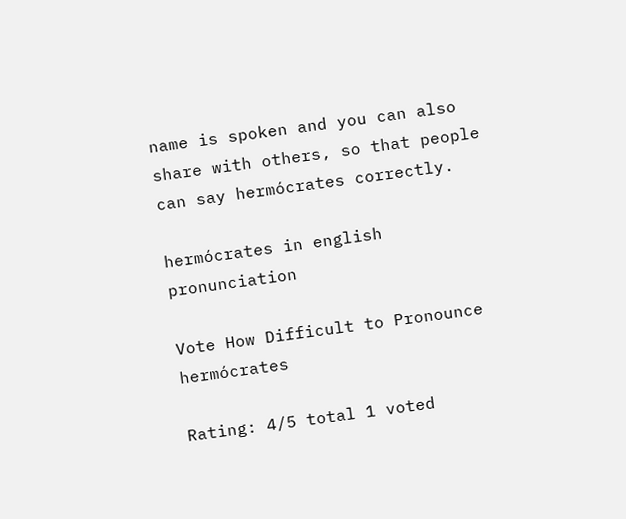name is spoken and you can also share with others, so that people can say hermócrates correctly.

hermócrates in english pronunciation

Vote How Difficult to Pronounce hermócrates

Rating: 4/5 total 1 voted